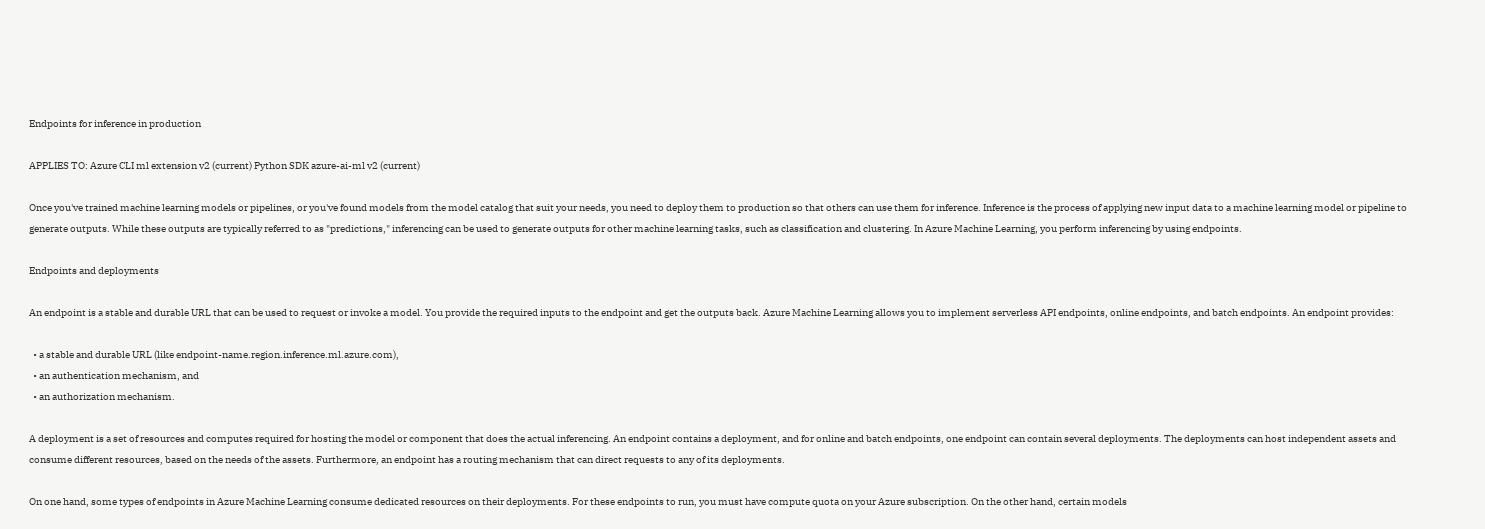Endpoints for inference in production

APPLIES TO: Azure CLI ml extension v2 (current) Python SDK azure-ai-ml v2 (current)

Once you've trained machine learning models or pipelines, or you've found models from the model catalog that suit your needs, you need to deploy them to production so that others can use them for inference. Inference is the process of applying new input data to a machine learning model or pipeline to generate outputs. While these outputs are typically referred to as "predictions," inferencing can be used to generate outputs for other machine learning tasks, such as classification and clustering. In Azure Machine Learning, you perform inferencing by using endpoints.

Endpoints and deployments

An endpoint is a stable and durable URL that can be used to request or invoke a model. You provide the required inputs to the endpoint and get the outputs back. Azure Machine Learning allows you to implement serverless API endpoints, online endpoints, and batch endpoints. An endpoint provides:

  • a stable and durable URL (like endpoint-name.region.inference.ml.azure.com),
  • an authentication mechanism, and
  • an authorization mechanism.

A deployment is a set of resources and computes required for hosting the model or component that does the actual inferencing. An endpoint contains a deployment, and for online and batch endpoints, one endpoint can contain several deployments. The deployments can host independent assets and consume different resources, based on the needs of the assets. Furthermore, an endpoint has a routing mechanism that can direct requests to any of its deployments.

On one hand, some types of endpoints in Azure Machine Learning consume dedicated resources on their deployments. For these endpoints to run, you must have compute quota on your Azure subscription. On the other hand, certain models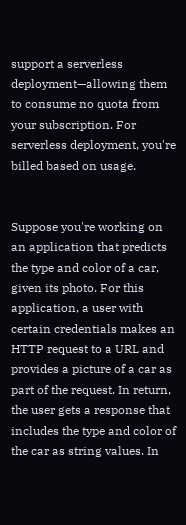support a serverless deployment—allowing them to consume no quota from your subscription. For serverless deployment, you're billed based on usage.


Suppose you're working on an application that predicts the type and color of a car, given its photo. For this application, a user with certain credentials makes an HTTP request to a URL and provides a picture of a car as part of the request. In return, the user gets a response that includes the type and color of the car as string values. In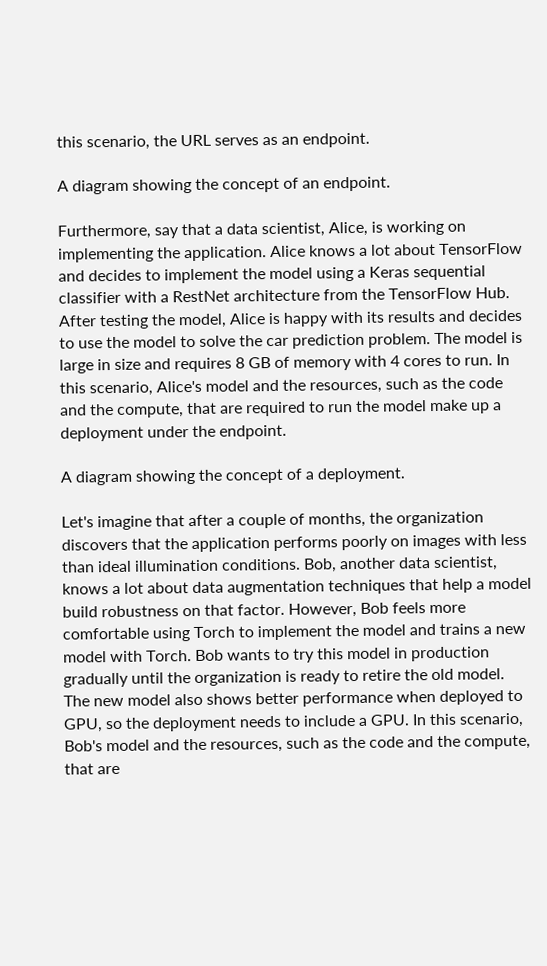this scenario, the URL serves as an endpoint.

A diagram showing the concept of an endpoint.

Furthermore, say that a data scientist, Alice, is working on implementing the application. Alice knows a lot about TensorFlow and decides to implement the model using a Keras sequential classifier with a RestNet architecture from the TensorFlow Hub. After testing the model, Alice is happy with its results and decides to use the model to solve the car prediction problem. The model is large in size and requires 8 GB of memory with 4 cores to run. In this scenario, Alice's model and the resources, such as the code and the compute, that are required to run the model make up a deployment under the endpoint.

A diagram showing the concept of a deployment.

Let's imagine that after a couple of months, the organization discovers that the application performs poorly on images with less than ideal illumination conditions. Bob, another data scientist, knows a lot about data augmentation techniques that help a model build robustness on that factor. However, Bob feels more comfortable using Torch to implement the model and trains a new model with Torch. Bob wants to try this model in production gradually until the organization is ready to retire the old model. The new model also shows better performance when deployed to GPU, so the deployment needs to include a GPU. In this scenario, Bob's model and the resources, such as the code and the compute, that are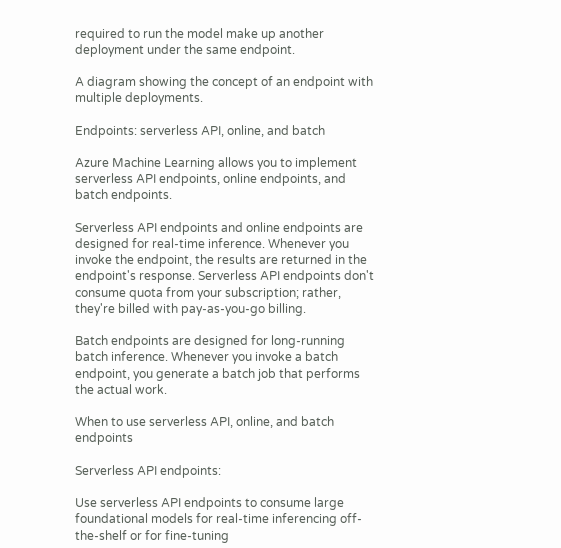required to run the model make up another deployment under the same endpoint.

A diagram showing the concept of an endpoint with multiple deployments.

Endpoints: serverless API, online, and batch

Azure Machine Learning allows you to implement serverless API endpoints, online endpoints, and batch endpoints.

Serverless API endpoints and online endpoints are designed for real-time inference. Whenever you invoke the endpoint, the results are returned in the endpoint's response. Serverless API endpoints don't consume quota from your subscription; rather, they're billed with pay-as-you-go billing.

Batch endpoints are designed for long-running batch inference. Whenever you invoke a batch endpoint, you generate a batch job that performs the actual work.

When to use serverless API, online, and batch endpoints

Serverless API endpoints:

Use serverless API endpoints to consume large foundational models for real-time inferencing off-the-shelf or for fine-tuning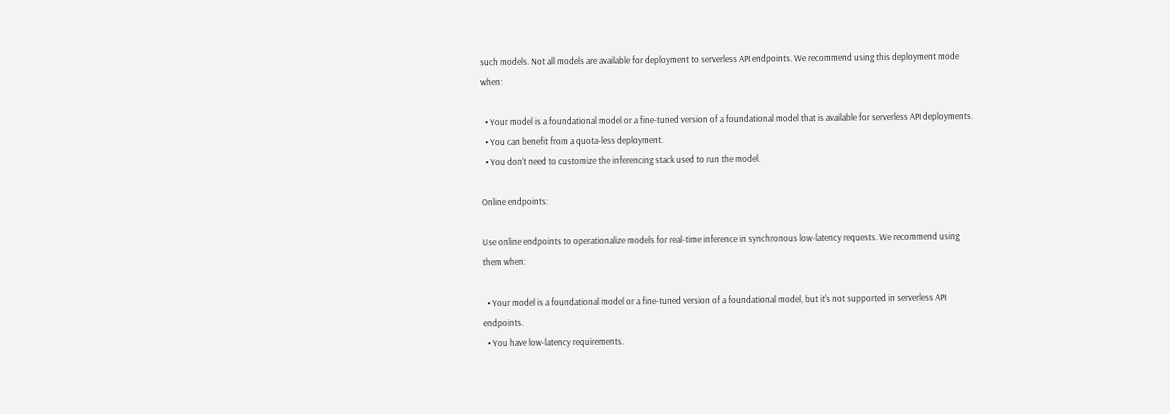such models. Not all models are available for deployment to serverless API endpoints. We recommend using this deployment mode when:

  • Your model is a foundational model or a fine-tuned version of a foundational model that is available for serverless API deployments.
  • You can benefit from a quota-less deployment.
  • You don't need to customize the inferencing stack used to run the model.

Online endpoints:

Use online endpoints to operationalize models for real-time inference in synchronous low-latency requests. We recommend using them when:

  • Your model is a foundational model or a fine-tuned version of a foundational model, but it's not supported in serverless API endpoints.
  • You have low-latency requirements.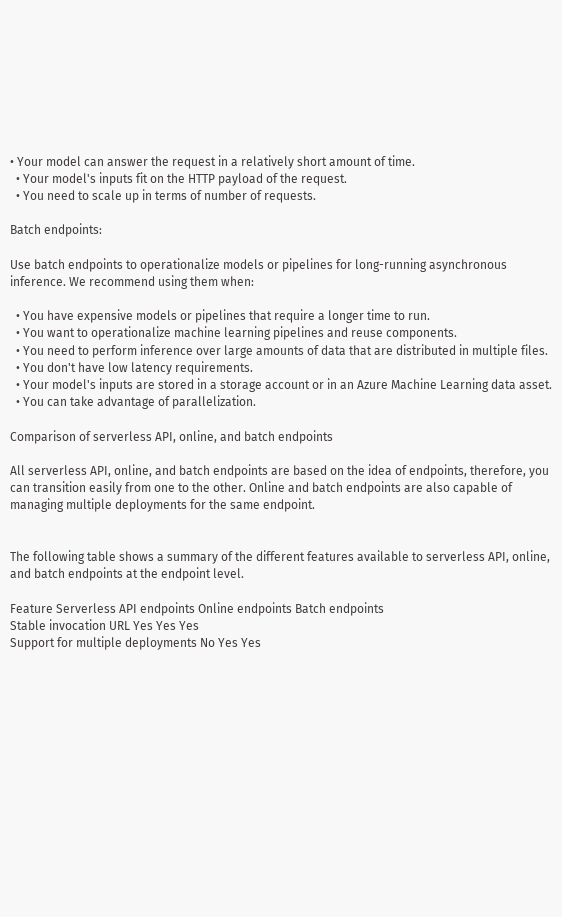• Your model can answer the request in a relatively short amount of time.
  • Your model's inputs fit on the HTTP payload of the request.
  • You need to scale up in terms of number of requests.

Batch endpoints:

Use batch endpoints to operationalize models or pipelines for long-running asynchronous inference. We recommend using them when:

  • You have expensive models or pipelines that require a longer time to run.
  • You want to operationalize machine learning pipelines and reuse components.
  • You need to perform inference over large amounts of data that are distributed in multiple files.
  • You don't have low latency requirements.
  • Your model's inputs are stored in a storage account or in an Azure Machine Learning data asset.
  • You can take advantage of parallelization.

Comparison of serverless API, online, and batch endpoints

All serverless API, online, and batch endpoints are based on the idea of endpoints, therefore, you can transition easily from one to the other. Online and batch endpoints are also capable of managing multiple deployments for the same endpoint.


The following table shows a summary of the different features available to serverless API, online, and batch endpoints at the endpoint level.

Feature Serverless API endpoints Online endpoints Batch endpoints
Stable invocation URL Yes Yes Yes
Support for multiple deployments No Yes Yes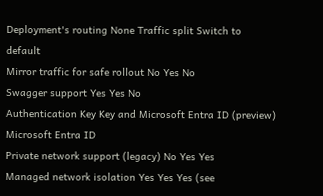Deployment's routing None Traffic split Switch to default
Mirror traffic for safe rollout No Yes No
Swagger support Yes Yes No
Authentication Key Key and Microsoft Entra ID (preview) Microsoft Entra ID
Private network support (legacy) No Yes Yes
Managed network isolation Yes Yes Yes (see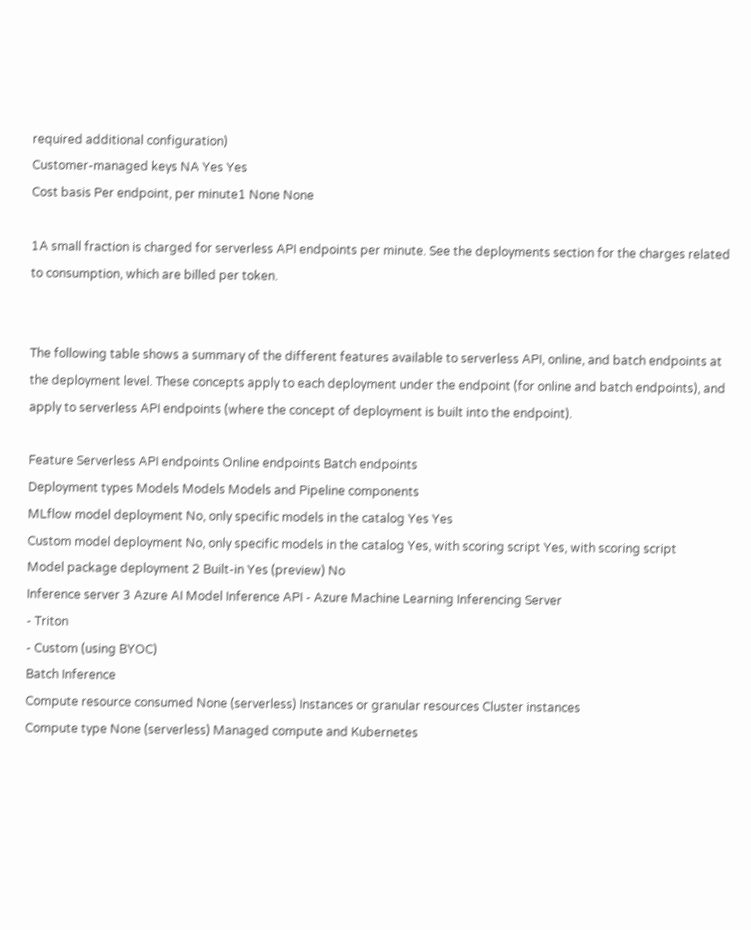required additional configuration)
Customer-managed keys NA Yes Yes
Cost basis Per endpoint, per minute1 None None

1A small fraction is charged for serverless API endpoints per minute. See the deployments section for the charges related to consumption, which are billed per token.


The following table shows a summary of the different features available to serverless API, online, and batch endpoints at the deployment level. These concepts apply to each deployment under the endpoint (for online and batch endpoints), and apply to serverless API endpoints (where the concept of deployment is built into the endpoint).

Feature Serverless API endpoints Online endpoints Batch endpoints
Deployment types Models Models Models and Pipeline components
MLflow model deployment No, only specific models in the catalog Yes Yes
Custom model deployment No, only specific models in the catalog Yes, with scoring script Yes, with scoring script
Model package deployment 2 Built-in Yes (preview) No
Inference server 3 Azure AI Model Inference API - Azure Machine Learning Inferencing Server
- Triton
- Custom (using BYOC)
Batch Inference
Compute resource consumed None (serverless) Instances or granular resources Cluster instances
Compute type None (serverless) Managed compute and Kubernetes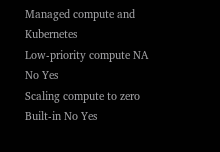Managed compute and Kubernetes
Low-priority compute NA No Yes
Scaling compute to zero Built-in No Yes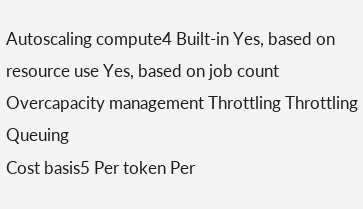Autoscaling compute4 Built-in Yes, based on resource use Yes, based on job count
Overcapacity management Throttling Throttling Queuing
Cost basis5 Per token Per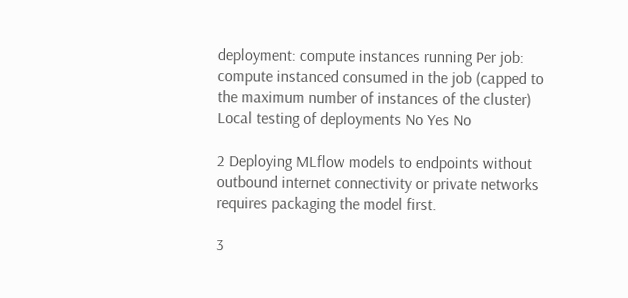deployment: compute instances running Per job: compute instanced consumed in the job (capped to the maximum number of instances of the cluster)
Local testing of deployments No Yes No

2 Deploying MLflow models to endpoints without outbound internet connectivity or private networks requires packaging the model first.

3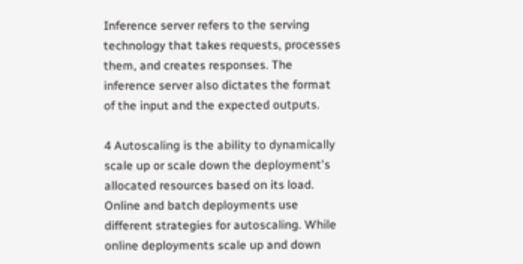Inference server refers to the serving technology that takes requests, processes them, and creates responses. The inference server also dictates the format of the input and the expected outputs.

4 Autoscaling is the ability to dynamically scale up or scale down the deployment's allocated resources based on its load. Online and batch deployments use different strategies for autoscaling. While online deployments scale up and down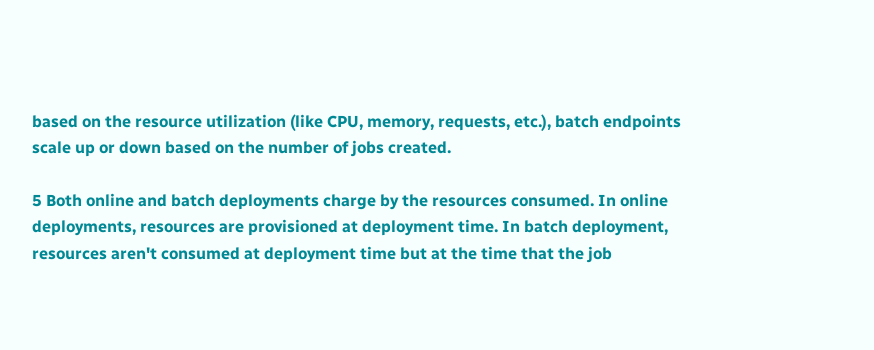based on the resource utilization (like CPU, memory, requests, etc.), batch endpoints scale up or down based on the number of jobs created.

5 Both online and batch deployments charge by the resources consumed. In online deployments, resources are provisioned at deployment time. In batch deployment, resources aren't consumed at deployment time but at the time that the job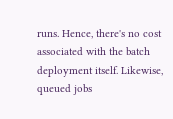runs. Hence, there's no cost associated with the batch deployment itself. Likewise, queued jobs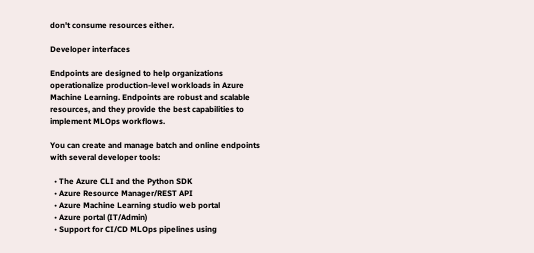don't consume resources either.

Developer interfaces

Endpoints are designed to help organizations operationalize production-level workloads in Azure Machine Learning. Endpoints are robust and scalable resources, and they provide the best capabilities to implement MLOps workflows.

You can create and manage batch and online endpoints with several developer tools:

  • The Azure CLI and the Python SDK
  • Azure Resource Manager/REST API
  • Azure Machine Learning studio web portal
  • Azure portal (IT/Admin)
  • Support for CI/CD MLOps pipelines using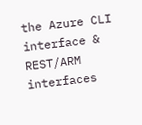the Azure CLI interface & REST/ARM interfaces